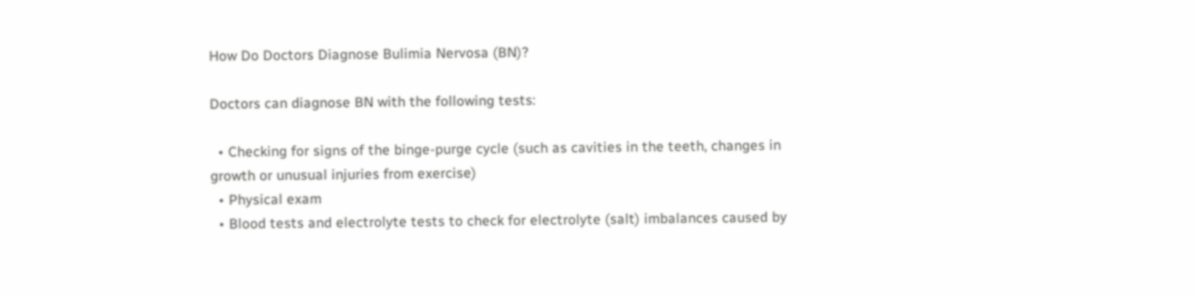How Do Doctors Diagnose Bulimia Nervosa (BN)?

Doctors can diagnose BN with the following tests:

  • Checking for signs of the binge-purge cycle (such as cavities in the teeth, changes in growth or unusual injuries from exercise)
  • Physical exam
  • Blood tests and electrolyte tests to check for electrolyte (salt) imbalances caused by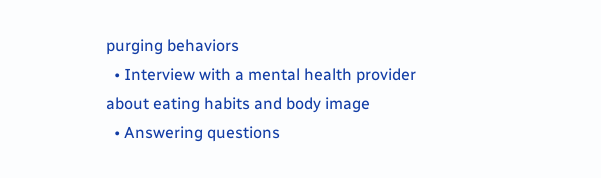purging behaviors
  • Interview with a mental health provider about eating habits and body image
  • Answering questions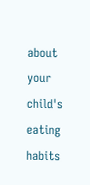about your child's eating habits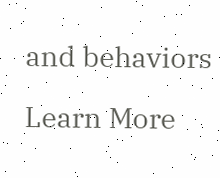and behaviors

Learn More